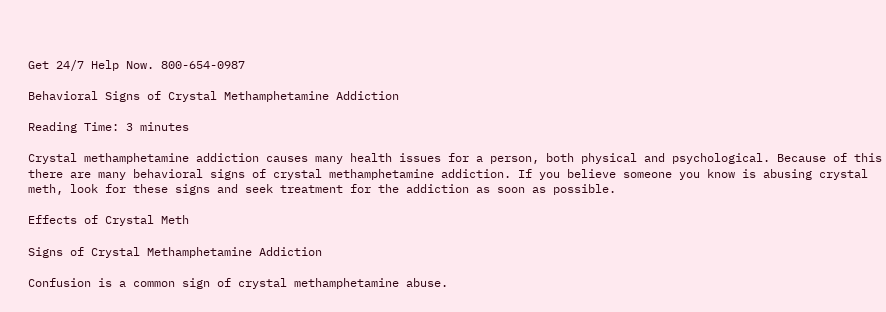Get 24/7 Help Now. 800-654-0987

Behavioral Signs of Crystal Methamphetamine Addiction

Reading Time: 3 minutes

Crystal methamphetamine addiction causes many health issues for a person, both physical and psychological. Because of this there are many behavioral signs of crystal methamphetamine addiction. If you believe someone you know is abusing crystal meth, look for these signs and seek treatment for the addiction as soon as possible.

Effects of Crystal Meth

Signs of Crystal Methamphetamine Addiction

Confusion is a common sign of crystal methamphetamine abuse.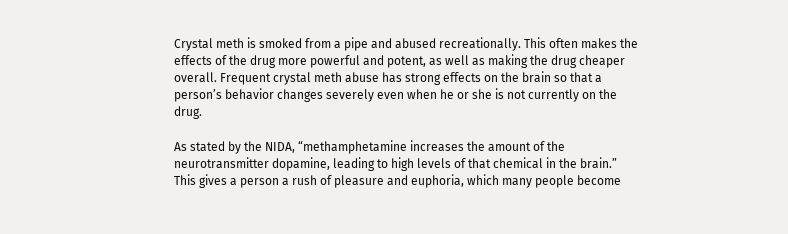Crystal meth is smoked from a pipe and abused recreationally. This often makes the effects of the drug more powerful and potent, as well as making the drug cheaper overall. Frequent crystal meth abuse has strong effects on the brain so that a person’s behavior changes severely even when he or she is not currently on the drug.

As stated by the NIDA, “methamphetamine increases the amount of the neurotransmitter dopamine, leading to high levels of that chemical in the brain.” This gives a person a rush of pleasure and euphoria, which many people become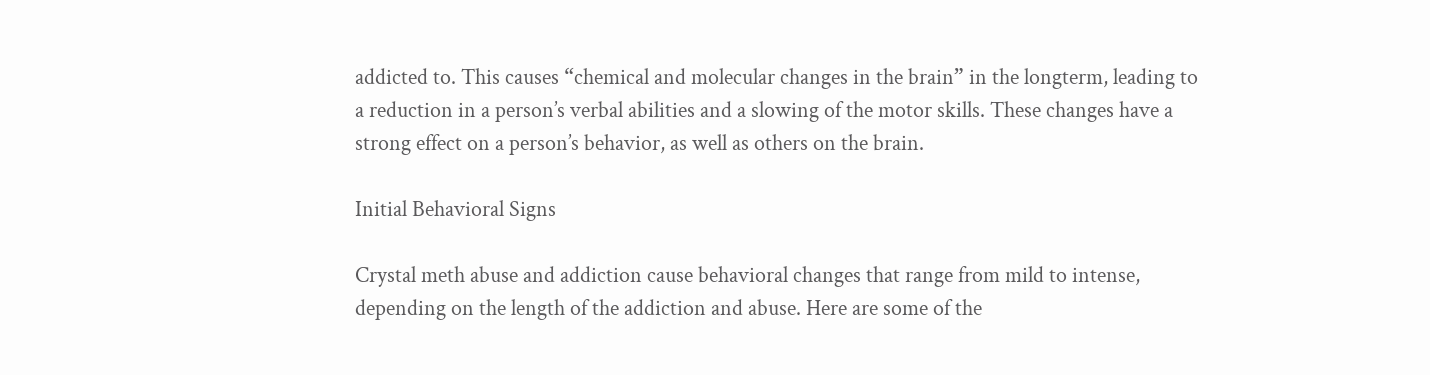addicted to. This causes “chemical and molecular changes in the brain” in the longterm, leading to a reduction in a person’s verbal abilities and a slowing of the motor skills. These changes have a strong effect on a person’s behavior, as well as others on the brain.

Initial Behavioral Signs

Crystal meth abuse and addiction cause behavioral changes that range from mild to intense, depending on the length of the addiction and abuse. Here are some of the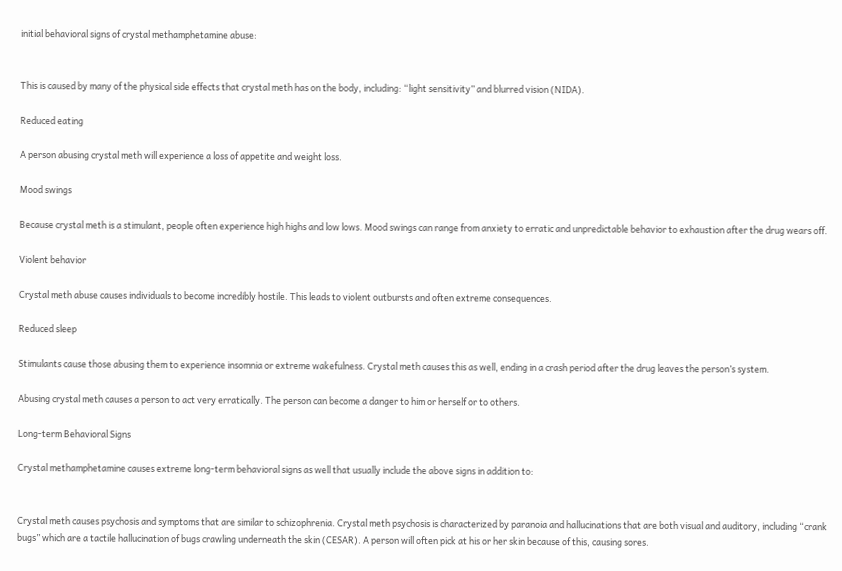initial behavioral signs of crystal methamphetamine abuse:


This is caused by many of the physical side effects that crystal meth has on the body, including: “light sensitivity” and blurred vision (NIDA).

Reduced eating

A person abusing crystal meth will experience a loss of appetite and weight loss.

Mood swings

Because crystal meth is a stimulant, people often experience high highs and low lows. Mood swings can range from anxiety to erratic and unpredictable behavior to exhaustion after the drug wears off.

Violent behavior

Crystal meth abuse causes individuals to become incredibly hostile. This leads to violent outbursts and often extreme consequences.

Reduced sleep

Stimulants cause those abusing them to experience insomnia or extreme wakefulness. Crystal meth causes this as well, ending in a crash period after the drug leaves the person’s system.

Abusing crystal meth causes a person to act very erratically. The person can become a danger to him or herself or to others.

Long-term Behavioral Signs

Crystal methamphetamine causes extreme long-term behavioral signs as well that usually include the above signs in addition to:


Crystal meth causes psychosis and symptoms that are similar to schizophrenia. Crystal meth psychosis is characterized by paranoia and hallucinations that are both visual and auditory, including “crank bugs” which are a tactile hallucination of bugs crawling underneath the skin (CESAR). A person will often pick at his or her skin because of this, causing sores.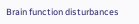Brain function disturbances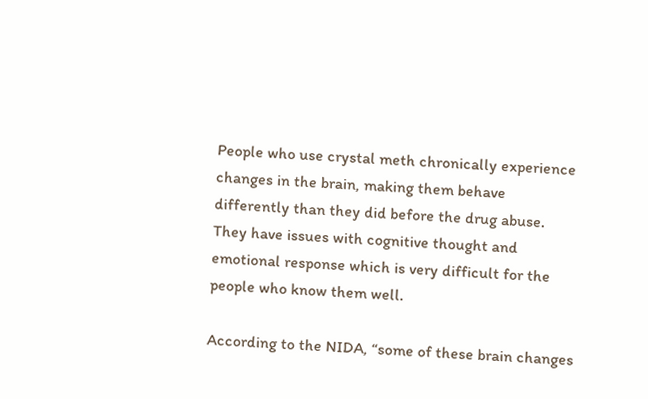People who use crystal meth chronically experience changes in the brain, making them behave differently than they did before the drug abuse. They have issues with cognitive thought and emotional response which is very difficult for the people who know them well.

According to the NIDA, “some of these brain changes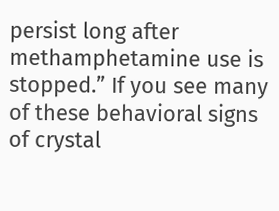persist long after methamphetamine use is stopped.” If you see many of these behavioral signs of crystal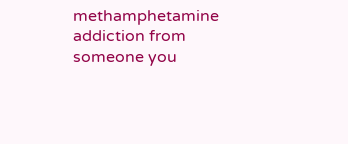methamphetamine addiction from someone you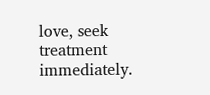love, seek treatment immediately.